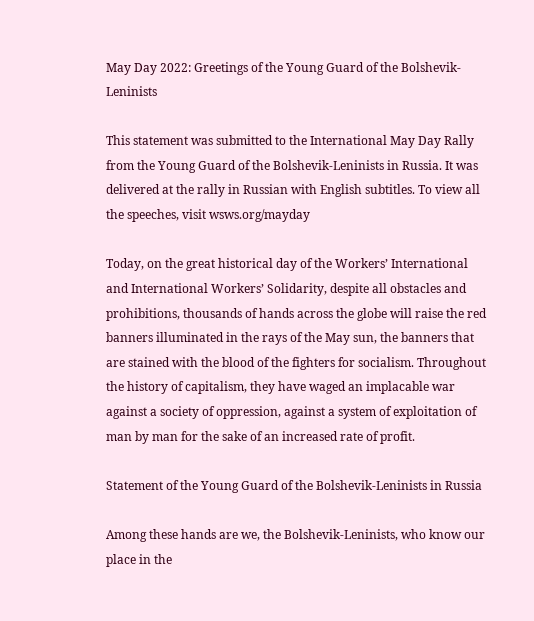May Day 2022: Greetings of the Young Guard of the Bolshevik-Leninists

This statement was submitted to the International May Day Rally from the Young Guard of the Bolshevik-Leninists in Russia. It was delivered at the rally in Russian with English subtitles. To view all the speeches, visit wsws.org/mayday

Today, on the great historical day of the Workers’ International and International Workers’ Solidarity, despite all obstacles and prohibitions, thousands of hands across the globe will raise the red banners illuminated in the rays of the May sun, the banners that are stained with the blood of the fighters for socialism. Throughout the history of capitalism, they have waged an implacable war against a society of oppression, against a system of exploitation of man by man for the sake of an increased rate of profit.

Statement of the Young Guard of the Bolshevik-Leninists in Russia

Among these hands are we, the Bolshevik-Leninists, who know our place in the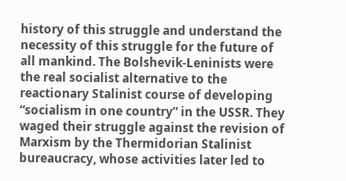history of this struggle and understand the necessity of this struggle for the future of all mankind. The Bolshevik-Leninists were the real socialist alternative to the reactionary Stalinist course of developing “socialism in one country” in the USSR. They waged their struggle against the revision of Marxism by the Thermidorian Stalinist bureaucracy, whose activities later led to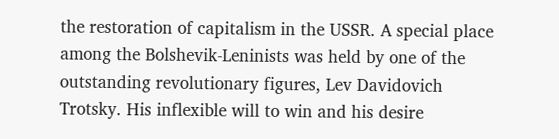the restoration of capitalism in the USSR. A special place among the Bolshevik-Leninists was held by one of the outstanding revolutionary figures, Lev Davidovich Trotsky. His inflexible will to win and his desire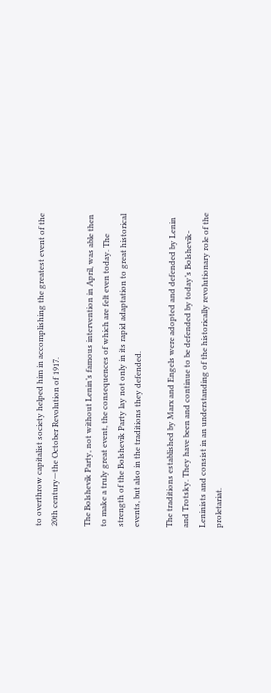to overthrow capitalist society helped him in accomplishing the greatest event of the 20th century—the October Revolution of 1917.

The Bolshevik Party, not without Lenin’s famous intervention in April, was able then to make a truly great event, the consequences of which are felt even today. The strength of the Bolshevik Party lay not only in its rapid adaptation to great historical events, but also in the traditions they defended.

The traditions established by Marx and Engels were adopted and defended by Lenin and Trotsky. They have been and continue to be defended by today’s Bolshevik-Leninists and consist in an understanding of the historically revolutionary role of the proletariat.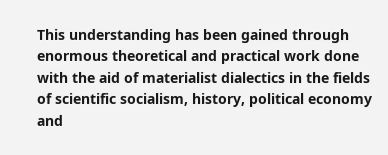This understanding has been gained through enormous theoretical and practical work done with the aid of materialist dialectics in the fields of scientific socialism, history, political economy and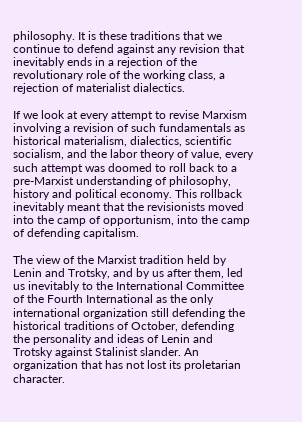philosophy. It is these traditions that we continue to defend against any revision that inevitably ends in a rejection of the revolutionary role of the working class, a rejection of materialist dialectics.

If we look at every attempt to revise Marxism involving a revision of such fundamentals as historical materialism, dialectics, scientific socialism, and the labor theory of value, every such attempt was doomed to roll back to a pre-Marxist understanding of philosophy, history and political economy. This rollback inevitably meant that the revisionists moved into the camp of opportunism, into the camp of defending capitalism.

The view of the Marxist tradition held by Lenin and Trotsky, and by us after them, led us inevitably to the International Committee of the Fourth International as the only international organization still defending the historical traditions of October, defending the personality and ideas of Lenin and Trotsky against Stalinist slander. An organization that has not lost its proletarian character.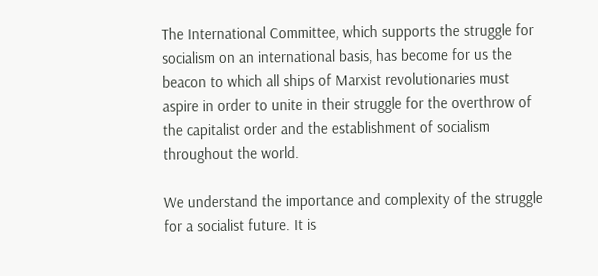The International Committee, which supports the struggle for socialism on an international basis, has become for us the beacon to which all ships of Marxist revolutionaries must aspire in order to unite in their struggle for the overthrow of the capitalist order and the establishment of socialism throughout the world.

We understand the importance and complexity of the struggle for a socialist future. It is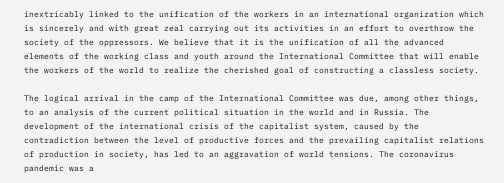inextricably linked to the unification of the workers in an international organization which is sincerely and with great zeal carrying out its activities in an effort to overthrow the society of the oppressors. We believe that it is the unification of all the advanced elements of the working class and youth around the International Committee that will enable the workers of the world to realize the cherished goal of constructing a classless society.

The logical arrival in the camp of the International Committee was due, among other things, to an analysis of the current political situation in the world and in Russia. The development of the international crisis of the capitalist system, caused by the contradiction between the level of productive forces and the prevailing capitalist relations of production in society, has led to an aggravation of world tensions. The coronavirus pandemic was a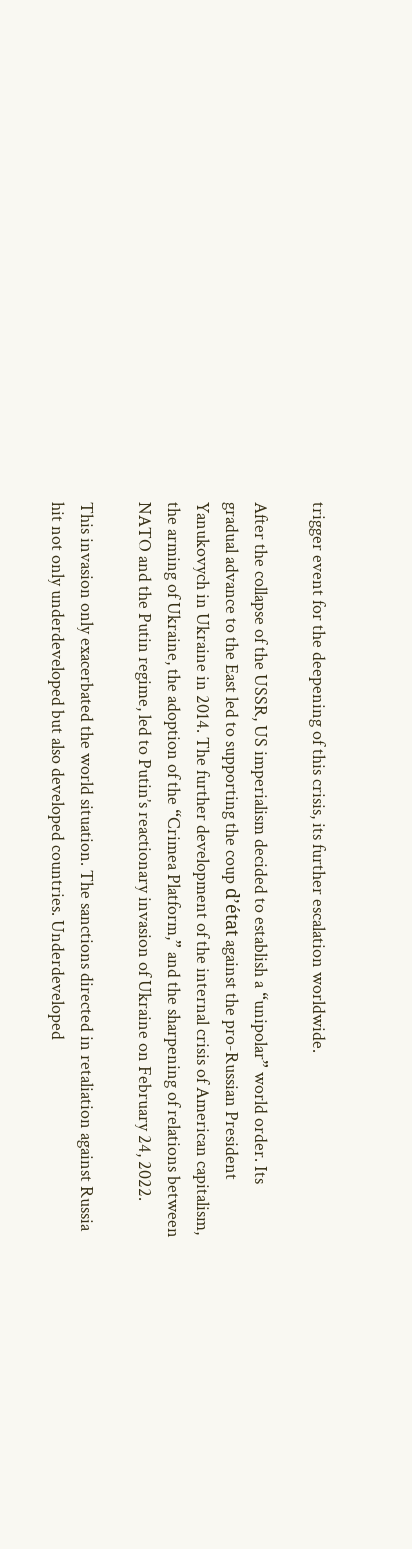trigger event for the deepening of this crisis, its further escalation worldwide.

After the collapse of the USSR, US imperialism decided to establish a “unipolar” world order. Its gradual advance to the East led to supporting the coup d’état against the pro-Russian President Yanukovych in Ukraine in 2014. The further development of the internal crisis of American capitalism, the arming of Ukraine, the adoption of the “Crimea Platform,” and the sharpening of relations between NATO and the Putin regime, led to Putin’s reactionary invasion of Ukraine on February 24, 2022.

This invasion only exacerbated the world situation. The sanctions directed in retaliation against Russia hit not only underdeveloped but also developed countries. Underdeveloped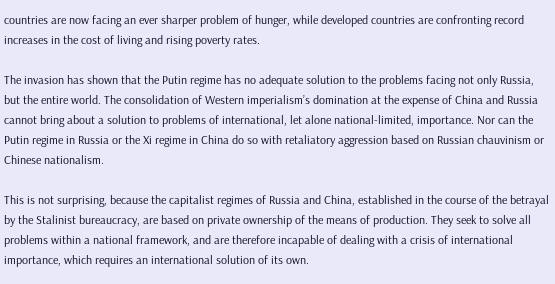countries are now facing an ever sharper problem of hunger, while developed countries are confronting record increases in the cost of living and rising poverty rates.

The invasion has shown that the Putin regime has no adequate solution to the problems facing not only Russia, but the entire world. The consolidation of Western imperialism’s domination at the expense of China and Russia cannot bring about a solution to problems of international, let alone national-limited, importance. Nor can the Putin regime in Russia or the Xi regime in China do so with retaliatory aggression based on Russian chauvinism or Chinese nationalism.

This is not surprising, because the capitalist regimes of Russia and China, established in the course of the betrayal by the Stalinist bureaucracy, are based on private ownership of the means of production. They seek to solve all problems within a national framework, and are therefore incapable of dealing with a crisis of international importance, which requires an international solution of its own.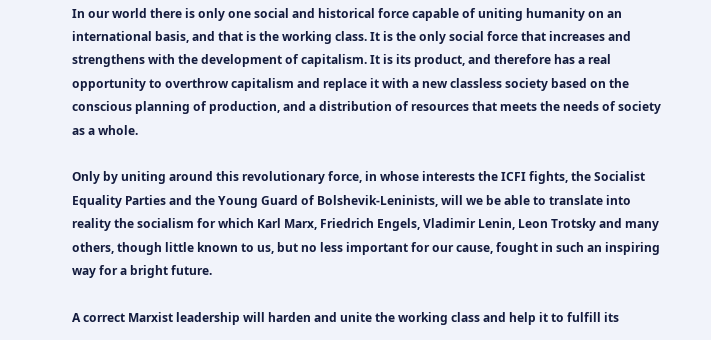In our world there is only one social and historical force capable of uniting humanity on an international basis, and that is the working class. It is the only social force that increases and strengthens with the development of capitalism. It is its product, and therefore has a real opportunity to overthrow capitalism and replace it with a new classless society based on the conscious planning of production, and a distribution of resources that meets the needs of society as a whole.

Only by uniting around this revolutionary force, in whose interests the ICFI fights, the Socialist Equality Parties and the Young Guard of Bolshevik-Leninists, will we be able to translate into reality the socialism for which Karl Marx, Friedrich Engels, Vladimir Lenin, Leon Trotsky and many others, though little known to us, but no less important for our cause, fought in such an inspiring way for a bright future.

A correct Marxist leadership will harden and unite the working class and help it to fulfill its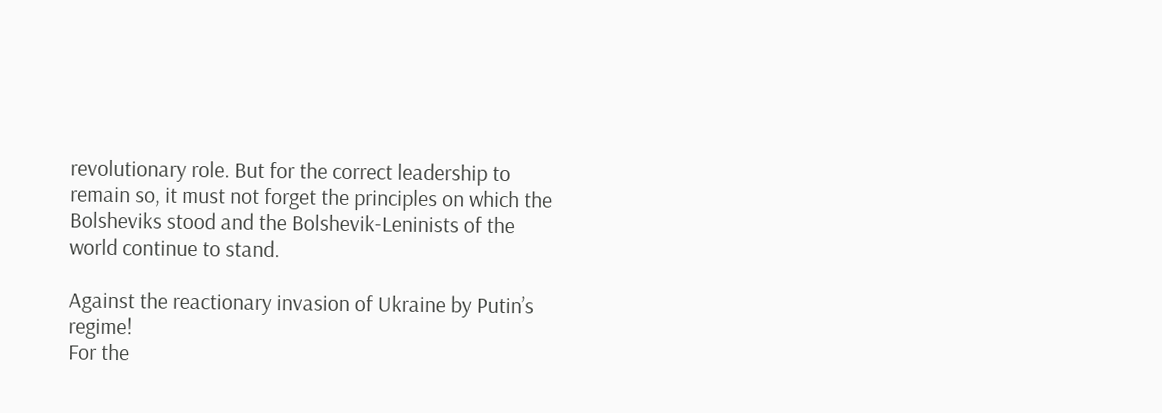revolutionary role. But for the correct leadership to remain so, it must not forget the principles on which the Bolsheviks stood and the Bolshevik-Leninists of the world continue to stand.

Against the reactionary invasion of Ukraine by Putin’s regime!
For the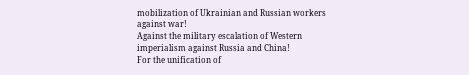mobilization of Ukrainian and Russian workers against war!
Against the military escalation of Western imperialism against Russia and China!
For the unification of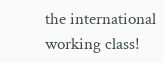the international working class!